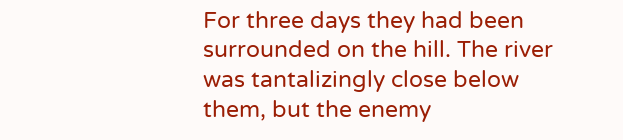For three days they had been surrounded on the hill. The river was tantalizingly close below them, but the enemy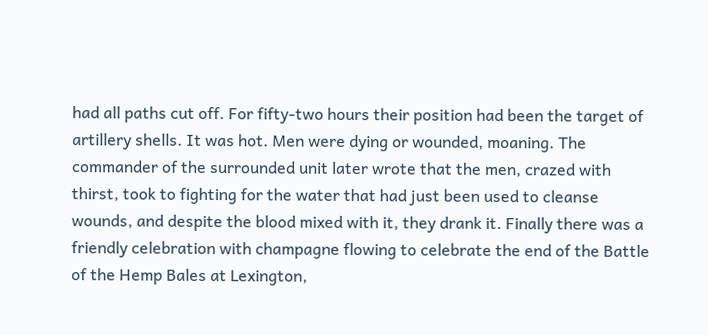had all paths cut off. For fifty-two hours their position had been the target of artillery shells. It was hot. Men were dying or wounded, moaning. The commander of the surrounded unit later wrote that the men, crazed with thirst, took to fighting for the water that had just been used to cleanse wounds, and despite the blood mixed with it, they drank it. Finally there was a friendly celebration with champagne flowing to celebrate the end of the Battle of the Hemp Bales at Lexington,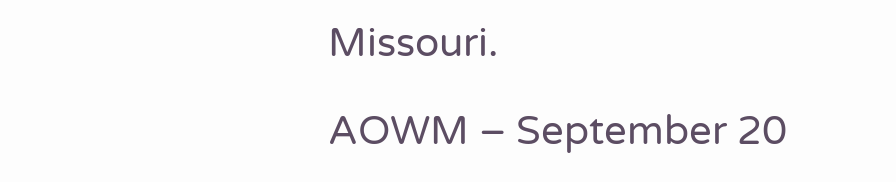Missouri.

AOWM – September 20